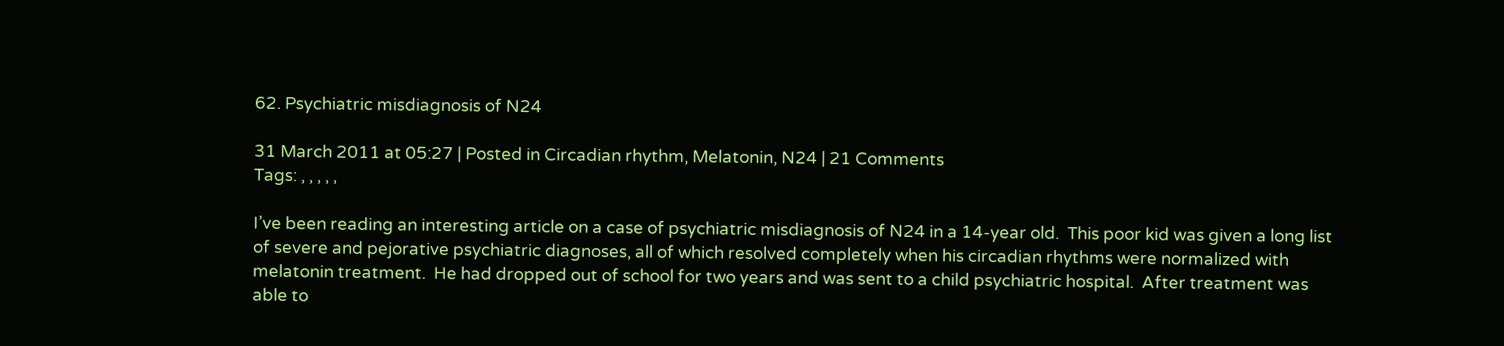62. Psychiatric misdiagnosis of N24

31 March 2011 at 05:27 | Posted in Circadian rhythm, Melatonin, N24 | 21 Comments
Tags: , , , , ,

I’ve been reading an interesting article on a case of psychiatric misdiagnosis of N24 in a 14-year old.  This poor kid was given a long list of severe and pejorative psychiatric diagnoses, all of which resolved completely when his circadian rhythms were normalized with melatonin treatment.  He had dropped out of school for two years and was sent to a child psychiatric hospital.  After treatment was able to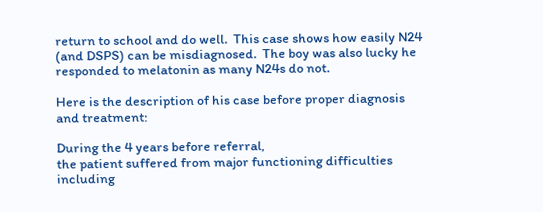return to school and do well.  This case shows how easily N24 (and DSPS) can be misdiagnosed.  The boy was also lucky he responded to melatonin as many N24s do not.

Here is the description of his case before proper diagnosis and treatment:

During the 4 years before referral,
the patient suffered from major functioning difficulties
including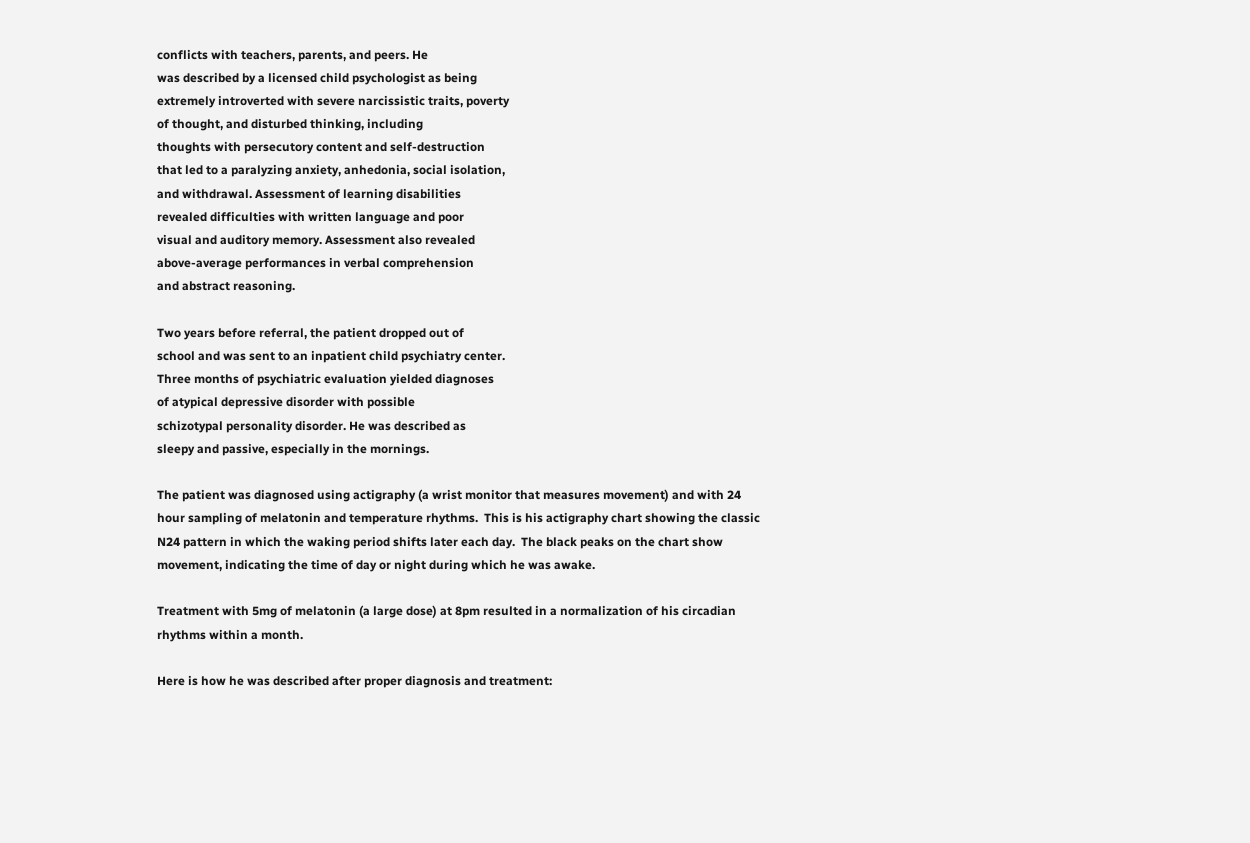conflicts with teachers, parents, and peers. He
was described by a licensed child psychologist as being
extremely introverted with severe narcissistic traits, poverty
of thought, and disturbed thinking, including
thoughts with persecutory content and self-destruction
that led to a paralyzing anxiety, anhedonia, social isolation,
and withdrawal. Assessment of learning disabilities
revealed difficulties with written language and poor
visual and auditory memory. Assessment also revealed
above-average performances in verbal comprehension
and abstract reasoning.

Two years before referral, the patient dropped out of
school and was sent to an inpatient child psychiatry center.
Three months of psychiatric evaluation yielded diagnoses
of atypical depressive disorder with possible
schizotypal personality disorder. He was described as
sleepy and passive, especially in the mornings.

The patient was diagnosed using actigraphy (a wrist monitor that measures movement) and with 24 hour sampling of melatonin and temperature rhythms.  This is his actigraphy chart showing the classic N24 pattern in which the waking period shifts later each day.  The black peaks on the chart show movement, indicating the time of day or night during which he was awake.

Treatment with 5mg of melatonin (a large dose) at 8pm resulted in a normalization of his circadian rhythms within a month.

Here is how he was described after proper diagnosis and treatment: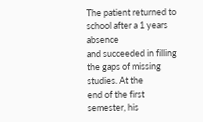The patient returned to school after a 1 years absence
and succeeded in filling the gaps of missing studies. At the
end of the first semester, his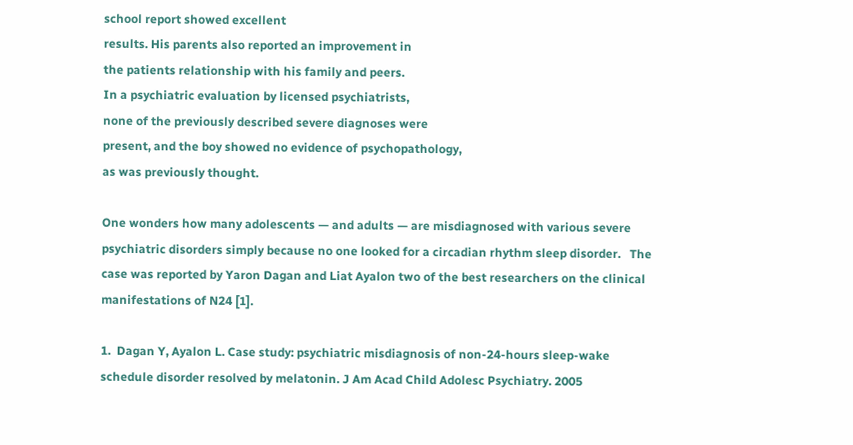school report showed excellent
results. His parents also reported an improvement in
the patients relationship with his family and peers.
In a psychiatric evaluation by licensed psychiatrists,
none of the previously described severe diagnoses were
present, and the boy showed no evidence of psychopathology,
as was previously thought.

One wonders how many adolescents — and adults — are misdiagnosed with various severe psychiatric disorders simply because no one looked for a circadian rhythm sleep disorder.   The case was reported by Yaron Dagan and Liat Ayalon two of the best researchers on the clinical manifestations of N24 [1].

1.  Dagan Y, Ayalon L. Case study: psychiatric misdiagnosis of non-24-hours sleep-wake schedule disorder resolved by melatonin. J Am Acad Child Adolesc Psychiatry. 2005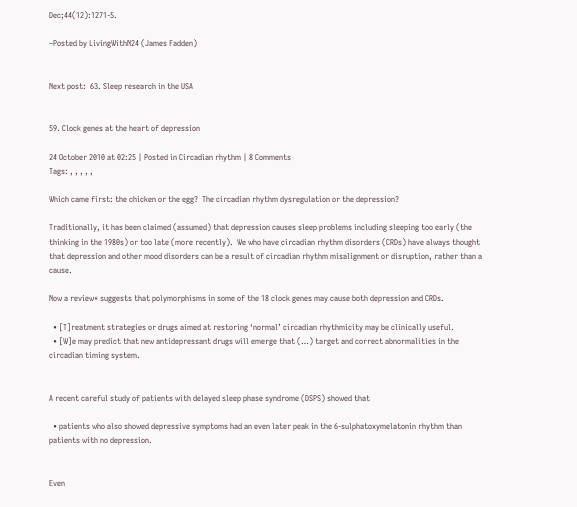Dec;44(12):1271-5.

–Posted by LivingWithN24 (James Fadden)


Next post:  63. Sleep research in the USA


59. Clock genes at the heart of depression

24 October 2010 at 02:25 | Posted in Circadian rhythm | 8 Comments
Tags: , , , , ,

Which came first: the chicken or the egg?  The circadian rhythm dysregulation or the depression?

Traditionally, it has been claimed (assumed) that depression causes sleep problems including sleeping too early (the thinking in the 1980s) or too late (more recently).  We who have circadian rhythm disorders (CRDs) have always thought that depression and other mood disorders can be a result of circadian rhythm misalignment or disruption, rather than a cause.

Now a review* suggests that polymorphisms in some of the 18 clock genes may cause both depression and CRDs.

  • [T]reatment strategies or drugs aimed at restoring ‘normal’ circadian rhythmicity may be clinically useful.
  • [W]e may predict that new antidepressant drugs will emerge that (…) target and correct abnormalities in the circadian timing system.


A recent careful study of patients with delayed sleep phase syndrome (DSPS) showed that

  • patients who also showed depressive symptoms had an even later peak in the 6-sulphatoxymelatonin rhythm than patients with no depression.


Even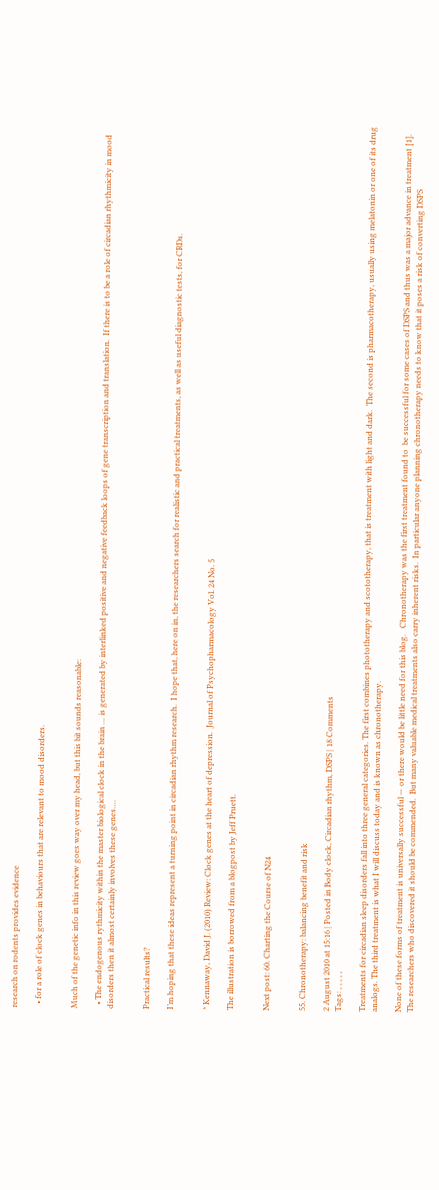research on rodents provides evidence

  • for a role of clock genes in behaviours that are relevant to mood disorders.


Much of the genetic info in this review goes way over my head, but this bit sounds reasonable:

  • The endogenous rythmicity within the master biological clock in the brain … is generated by interlinked positive and negative feedback loops of gene transcription and translation.  If there is to be a role of circadian rhythmicity in mood disorders then it almost certainly involves these genes….


Practical results?

I’m hoping that these ideas represent a turning point in circadian rhythm research.  I hope that, here on in, the researchers search for realistic and practical treatments, as well as useful diagnostic tests, for CRDs.


* Kennaway, David J. (2010) Review: Clock genes at the heart of depression.  Journal of Psychopharmacology Vol. 24 No. 5

The illustration is borrowed from a blogpost by Jeff Pruett.


Next post: 60. Charting the Course of N24


55. Chronotherapy: balancing benefit and risk

2 August 2010 at 15:16 | Posted in Body clock, Circadian rhythm, DSPS | 18 Comments
Tags: , , , , ,

Treatments for circadian sleep disorders fall into three general categories. The first combines phototherapy and scototherapy, that is treatment with light and dark.  The second is pharmacotherapy, usually using melatonin or one of its drug analogs. The third treatment is what I will discuss today and is known as chronotherapy.

None of these forms of treatment is universally successful — or there would be little need for this blog.   Chronotherapy was the first treatment found to  be successful for some cases of DSPS and thus was a major advance in treatment [1].  The researchers who discovered it should be commended.  But many valuable medical treatments also carry inherent risks.  In particular anyone planning chronotherapy needs to know that it poses a risk of converting DSPS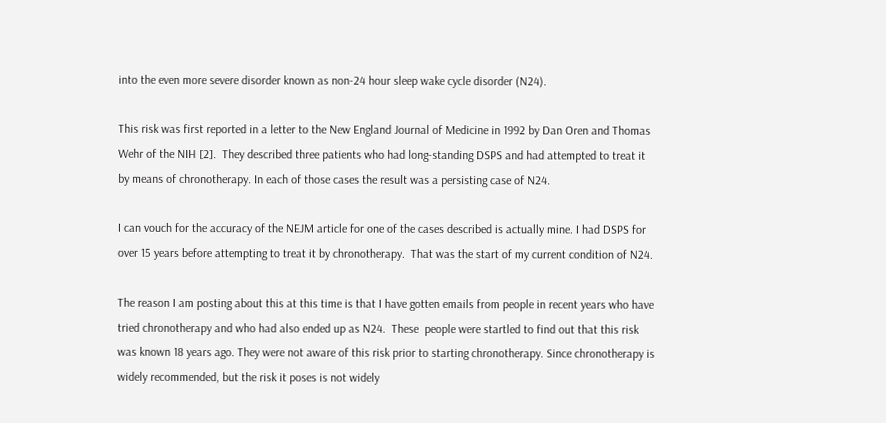into the even more severe disorder known as non-24 hour sleep wake cycle disorder (N24).

This risk was first reported in a letter to the New England Journal of Medicine in 1992 by Dan Oren and Thomas Wehr of the NIH [2].  They described three patients who had long-standing DSPS and had attempted to treat it by means of chronotherapy. In each of those cases the result was a persisting case of N24.

I can vouch for the accuracy of the NEJM article for one of the cases described is actually mine. I had DSPS for over 15 years before attempting to treat it by chronotherapy.  That was the start of my current condition of N24.

The reason I am posting about this at this time is that I have gotten emails from people in recent years who have tried chronotherapy and who had also ended up as N24.  These  people were startled to find out that this risk was known 18 years ago. They were not aware of this risk prior to starting chronotherapy. Since chronotherapy is widely recommended, but the risk it poses is not widely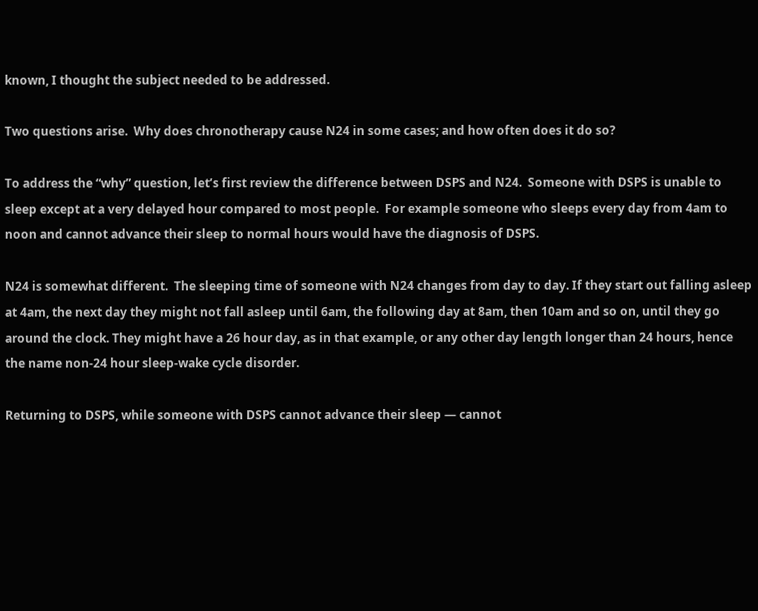known, I thought the subject needed to be addressed.

Two questions arise.  Why does chronotherapy cause N24 in some cases; and how often does it do so?

To address the “why” question, let’s first review the difference between DSPS and N24.  Someone with DSPS is unable to sleep except at a very delayed hour compared to most people.  For example someone who sleeps every day from 4am to noon and cannot advance their sleep to normal hours would have the diagnosis of DSPS.

N24 is somewhat different.  The sleeping time of someone with N24 changes from day to day. If they start out falling asleep at 4am, the next day they might not fall asleep until 6am, the following day at 8am, then 10am and so on, until they go around the clock. They might have a 26 hour day, as in that example, or any other day length longer than 24 hours, hence the name non-24 hour sleep-wake cycle disorder.

Returning to DSPS, while someone with DSPS cannot advance their sleep — cannot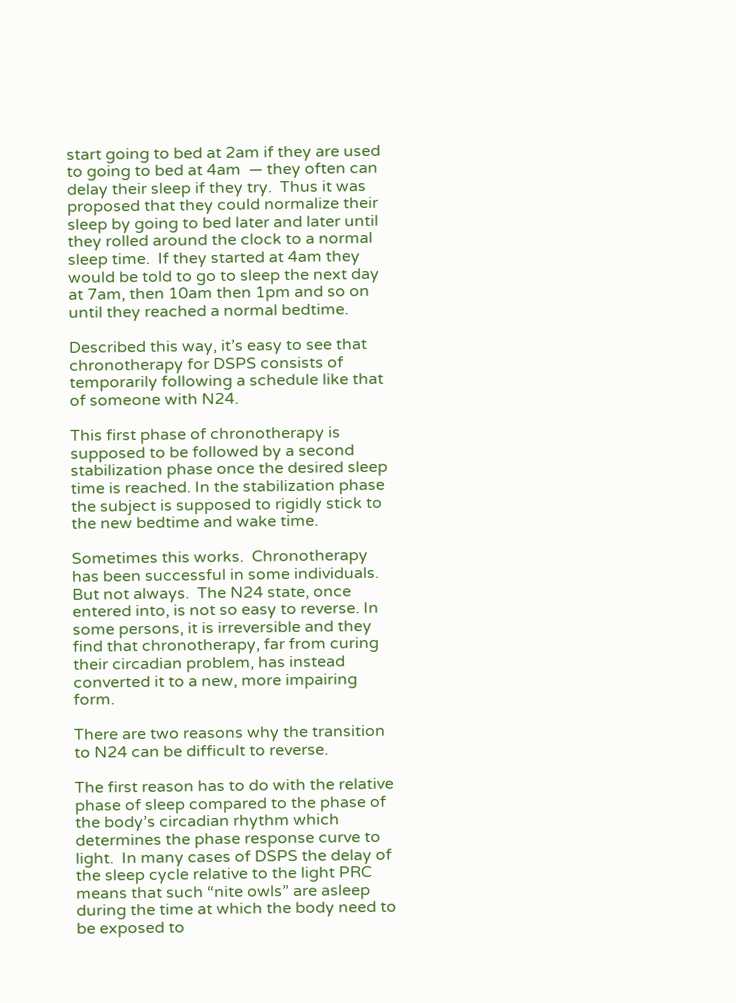start going to bed at 2am if they are used to going to bed at 4am  — they often can delay their sleep if they try.  Thus it was proposed that they could normalize their sleep by going to bed later and later until they rolled around the clock to a normal sleep time.  If they started at 4am they would be told to go to sleep the next day at 7am, then 10am then 1pm and so on until they reached a normal bedtime.

Described this way, it’s easy to see that chronotherapy for DSPS consists of temporarily following a schedule like that of someone with N24.

This first phase of chronotherapy is supposed to be followed by a second stabilization phase once the desired sleep time is reached. In the stabilization phase the subject is supposed to rigidly stick to the new bedtime and wake time.

Sometimes this works.  Chronotherapy has been successful in some individuals.  But not always.  The N24 state, once entered into, is not so easy to reverse. In some persons, it is irreversible and they find that chronotherapy, far from curing their circadian problem, has instead converted it to a new, more impairing form.

There are two reasons why the transition to N24 can be difficult to reverse.

The first reason has to do with the relative phase of sleep compared to the phase of the body’s circadian rhythm which determines the phase response curve to light.  In many cases of DSPS the delay of the sleep cycle relative to the light PRC means that such “nite owls” are asleep during the time at which the body need to be exposed to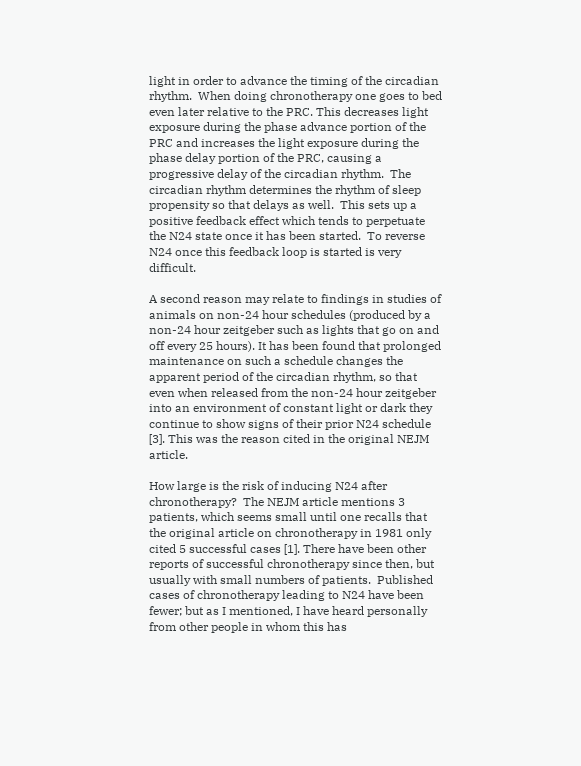light in order to advance the timing of the circadian rhythm.  When doing chronotherapy one goes to bed even later relative to the PRC. This decreases light exposure during the phase advance portion of the PRC and increases the light exposure during the phase delay portion of the PRC, causing a progressive delay of the circadian rhythm.  The circadian rhythm determines the rhythm of sleep propensity so that delays as well.  This sets up a positive feedback effect which tends to perpetuate the N24 state once it has been started.  To reverse N24 once this feedback loop is started is very difficult.

A second reason may relate to findings in studies of animals on non-24 hour schedules (produced by a non-24 hour zeitgeber such as lights that go on and off every 25 hours). It has been found that prolonged maintenance on such a schedule changes the apparent period of the circadian rhythm, so that even when released from the non-24 hour zeitgeber into an environment of constant light or dark they continue to show signs of their prior N24 schedule [3]. This was the reason cited in the original NEJM article.

How large is the risk of inducing N24 after chronotherapy?  The NEJM article mentions 3 patients, which seems small until one recalls that the original article on chronotherapy in 1981 only cited 5 successful cases [1]. There have been other reports of successful chronotherapy since then, but usually with small numbers of patients.  Published cases of chronotherapy leading to N24 have been fewer; but as I mentioned, I have heard personally from other people in whom this has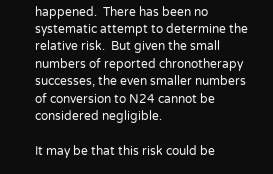happened.  There has been no systematic attempt to determine the relative risk.  But given the small numbers of reported chronotherapy successes, the even smaller numbers of conversion to N24 cannot be considered negligible.

It may be that this risk could be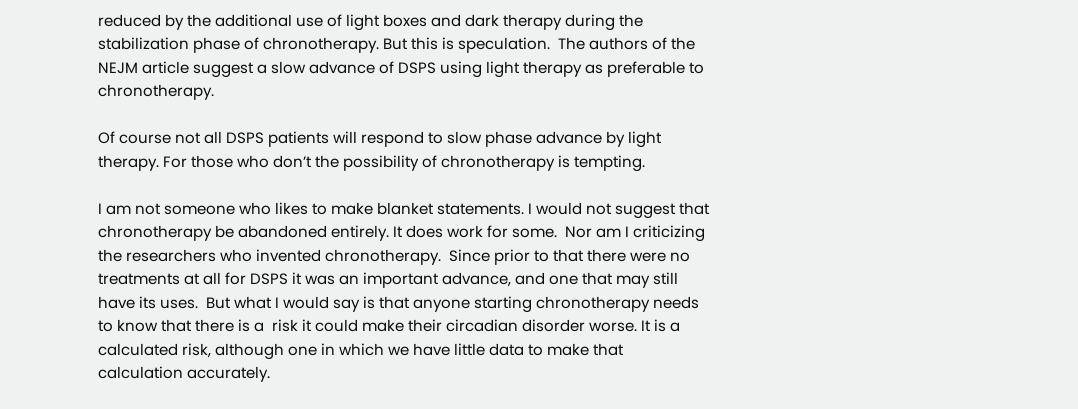reduced by the additional use of light boxes and dark therapy during the stabilization phase of chronotherapy. But this is speculation.  The authors of the NEJM article suggest a slow advance of DSPS using light therapy as preferable to chronotherapy.

Of course not all DSPS patients will respond to slow phase advance by light therapy. For those who don’t the possibility of chronotherapy is tempting.

I am not someone who likes to make blanket statements. I would not suggest that chronotherapy be abandoned entirely. It does work for some.  Nor am I criticizing the researchers who invented chronotherapy.  Since prior to that there were no treatments at all for DSPS it was an important advance, and one that may still have its uses.  But what I would say is that anyone starting chronotherapy needs to know that there is a  risk it could make their circadian disorder worse. It is a calculated risk, although one in which we have little data to make that calculation accurately.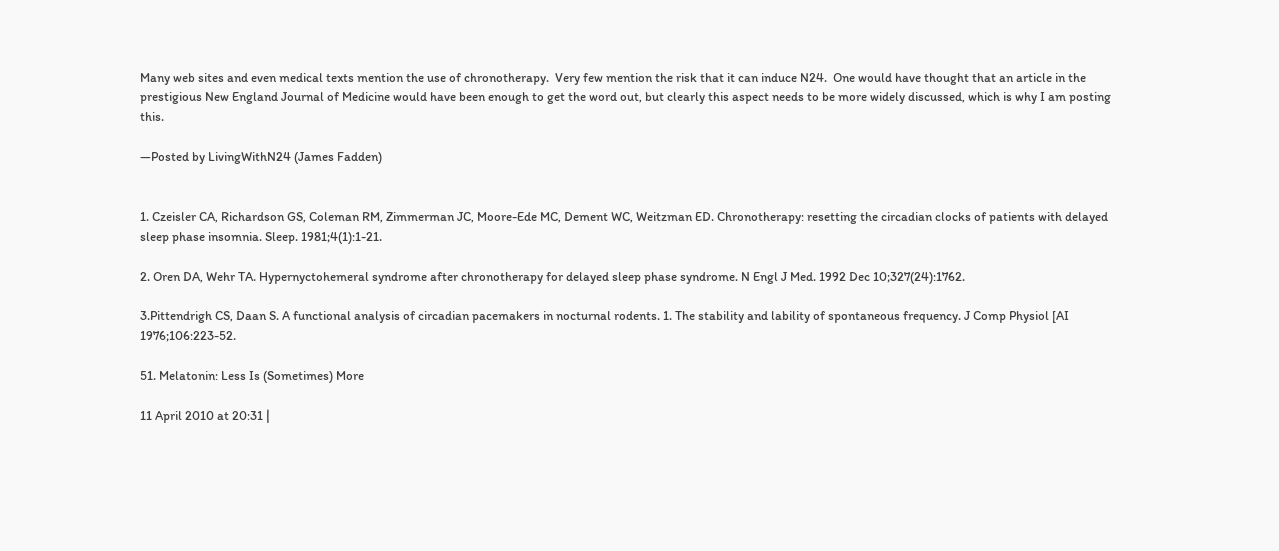Many web sites and even medical texts mention the use of chronotherapy.  Very few mention the risk that it can induce N24.  One would have thought that an article in the prestigious New England Journal of Medicine would have been enough to get the word out, but clearly this aspect needs to be more widely discussed, which is why I am posting this.

—Posted by LivingWithN24 (James Fadden)


1. Czeisler CA, Richardson GS, Coleman RM, Zimmerman JC, Moore-Ede MC, Dement WC, Weitzman ED. Chronotherapy: resetting the circadian clocks of patients with delayed sleep phase insomnia. Sleep. 1981;4(1):1-21.

2. Oren DA, Wehr TA. Hypernyctohemeral syndrome after chronotherapy for delayed sleep phase syndrome. N Engl J Med. 1992 Dec 10;327(24):1762.

3.Pittendrigh CS, Daan S. A functional analysis of circadian pacemakers in nocturnal rodents. 1. The stability and lability of spontaneous frequency. J Comp Physiol [AI 1976;106:223-52.

51. Melatonin: Less Is (Sometimes) More

11 April 2010 at 20:31 |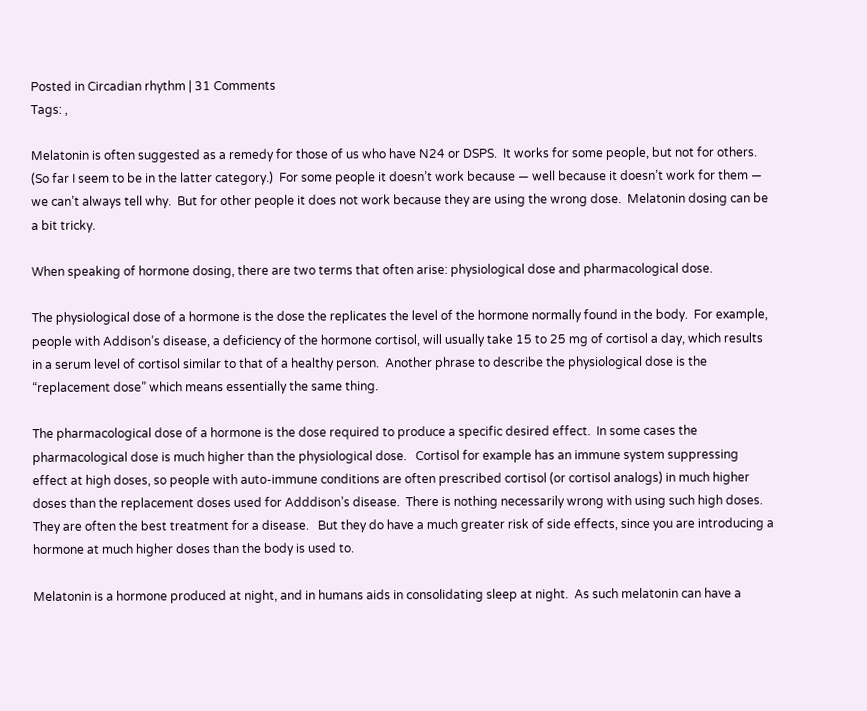Posted in Circadian rhythm | 31 Comments
Tags: ,

Melatonin is often suggested as a remedy for those of us who have N24 or DSPS.  It works for some people, but not for others.  (So far I seem to be in the latter category.)  For some people it doesn’t work because — well because it doesn’t work for them — we can’t always tell why.  But for other people it does not work because they are using the wrong dose.  Melatonin dosing can be a bit tricky.

When speaking of hormone dosing, there are two terms that often arise: physiological dose and pharmacological dose.

The physiological dose of a hormone is the dose the replicates the level of the hormone normally found in the body.  For example, people with Addison’s disease, a deficiency of the hormone cortisol, will usually take 15 to 25 mg of cortisol a day, which results in a serum level of cortisol similar to that of a healthy person.  Another phrase to describe the physiological dose is the “replacement dose” which means essentially the same thing.

The pharmacological dose of a hormone is the dose required to produce a specific desired effect.  In some cases the pharmacological dose is much higher than the physiological dose.   Cortisol for example has an immune system suppressing effect at high doses, so people with auto-immune conditions are often prescribed cortisol (or cortisol analogs) in much higher doses than the replacement doses used for Adddison’s disease.  There is nothing necessarily wrong with using such high doses.  They are often the best treatment for a disease.   But they do have a much greater risk of side effects, since you are introducing a hormone at much higher doses than the body is used to.

Melatonin is a hormone produced at night, and in humans aids in consolidating sleep at night.  As such melatonin can have a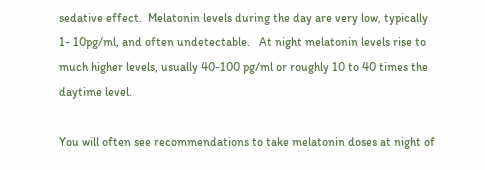sedative effect.  Melatonin levels during the day are very low, typically 1- 10pg/ml, and often undetectable.   At night melatonin levels rise to much higher levels, usually 40-100 pg/ml or roughly 10 to 40 times the daytime level.

You will often see recommendations to take melatonin doses at night of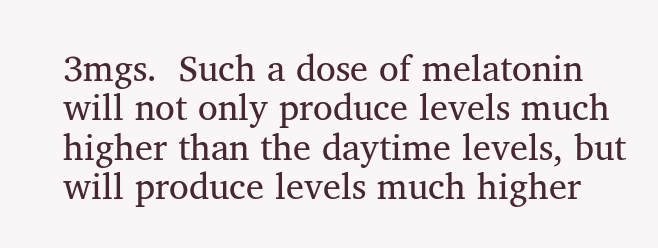3mgs.  Such a dose of melatonin will not only produce levels much higher than the daytime levels, but will produce levels much higher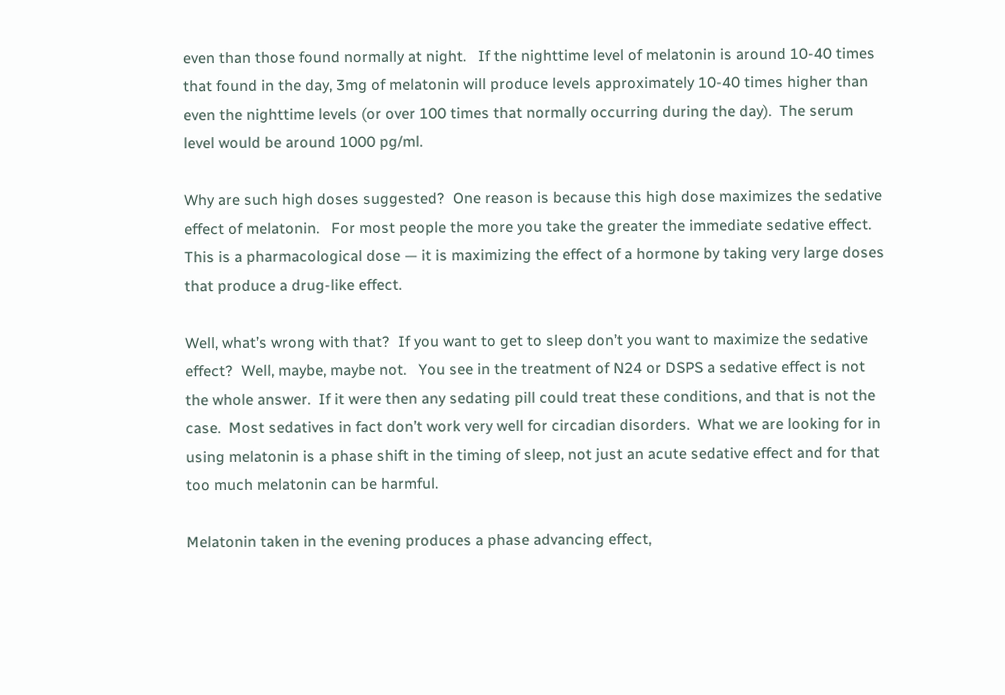even than those found normally at night.   If the nighttime level of melatonin is around 10-40 times that found in the day, 3mg of melatonin will produce levels approximately 10-40 times higher than even the nighttime levels (or over 100 times that normally occurring during the day).  The serum level would be around 1000 pg/ml.

Why are such high doses suggested?  One reason is because this high dose maximizes the sedative effect of melatonin.   For most people the more you take the greater the immediate sedative effect. This is a pharmacological dose — it is maximizing the effect of a hormone by taking very large doses that produce a drug-like effect.

Well, what’s wrong with that?  If you want to get to sleep don’t you want to maximize the sedative effect?  Well, maybe, maybe not.   You see in the treatment of N24 or DSPS a sedative effect is not the whole answer.  If it were then any sedating pill could treat these conditions, and that is not the case.  Most sedatives in fact don’t work very well for circadian disorders.  What we are looking for in using melatonin is a phase shift in the timing of sleep, not just an acute sedative effect and for that too much melatonin can be harmful.

Melatonin taken in the evening produces a phase advancing effect,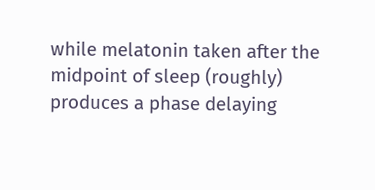while melatonin taken after the midpoint of sleep (roughly) produces a phase delaying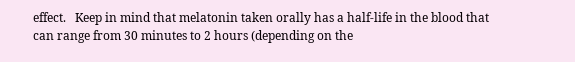effect.   Keep in mind that melatonin taken orally has a half-life in the blood that can range from 30 minutes to 2 hours (depending on the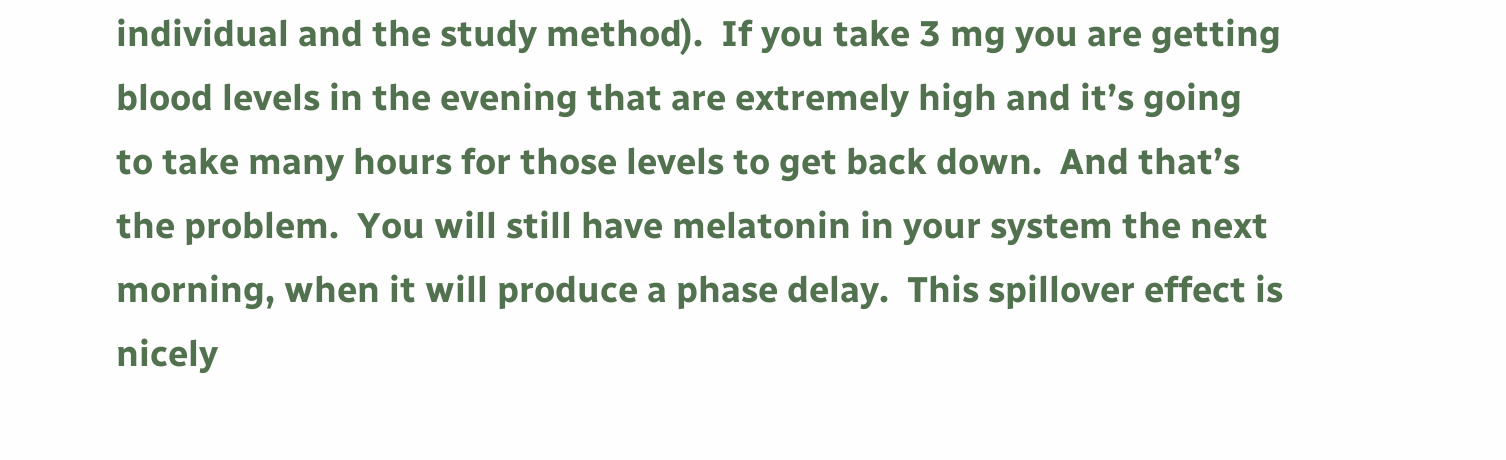individual and the study method).  If you take 3 mg you are getting blood levels in the evening that are extremely high and it’s going to take many hours for those levels to get back down.  And that’s the problem.  You will still have melatonin in your system the next morning, when it will produce a phase delay.  This spillover effect is nicely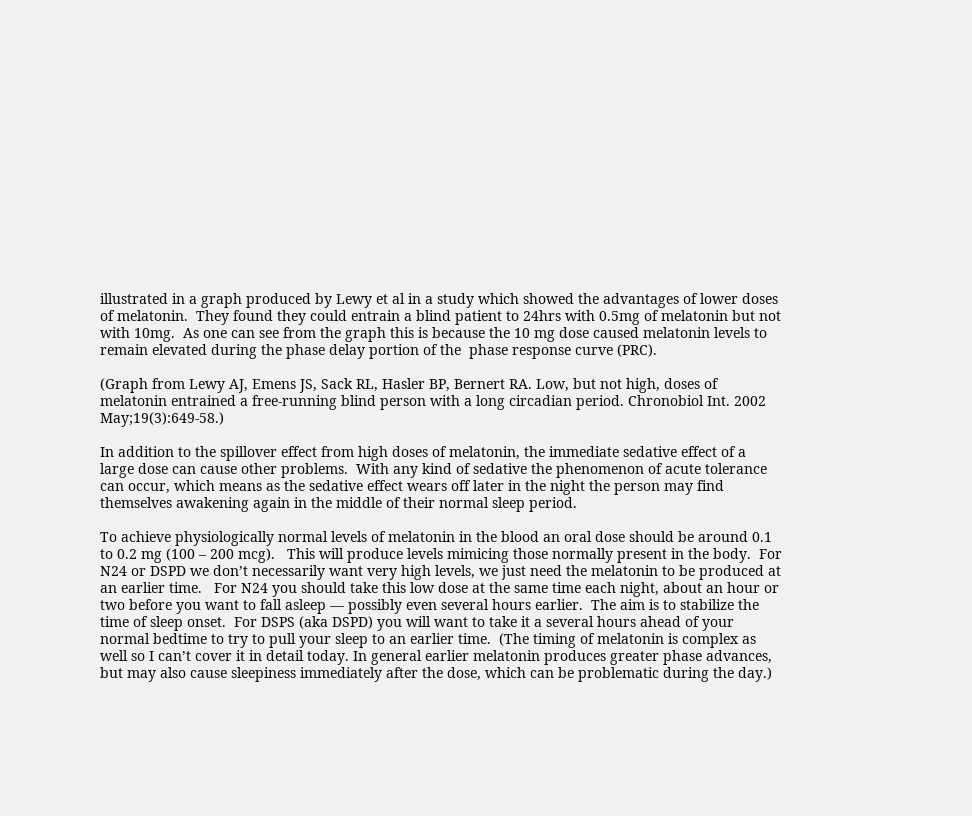illustrated in a graph produced by Lewy et al in a study which showed the advantages of lower doses of melatonin.  They found they could entrain a blind patient to 24hrs with 0.5mg of melatonin but not with 10mg.  As one can see from the graph this is because the 10 mg dose caused melatonin levels to remain elevated during the phase delay portion of the  phase response curve (PRC).

(Graph from Lewy AJ, Emens JS, Sack RL, Hasler BP, Bernert RA. Low, but not high, doses of melatonin entrained a free-running blind person with a long circadian period. Chronobiol Int. 2002 May;19(3):649-58.)

In addition to the spillover effect from high doses of melatonin, the immediate sedative effect of a large dose can cause other problems.  With any kind of sedative the phenomenon of acute tolerance can occur, which means as the sedative effect wears off later in the night the person may find themselves awakening again in the middle of their normal sleep period.

To achieve physiologically normal levels of melatonin in the blood an oral dose should be around 0.1 to 0.2 mg (100 – 200 mcg).   This will produce levels mimicing those normally present in the body.  For N24 or DSPD we don’t necessarily want very high levels, we just need the melatonin to be produced at an earlier time.   For N24 you should take this low dose at the same time each night, about an hour or two before you want to fall asleep — possibly even several hours earlier.  The aim is to stabilize the time of sleep onset.  For DSPS (aka DSPD) you will want to take it a several hours ahead of your normal bedtime to try to pull your sleep to an earlier time.  (The timing of melatonin is complex as well so I can’t cover it in detail today. In general earlier melatonin produces greater phase advances, but may also cause sleepiness immediately after the dose, which can be problematic during the day.)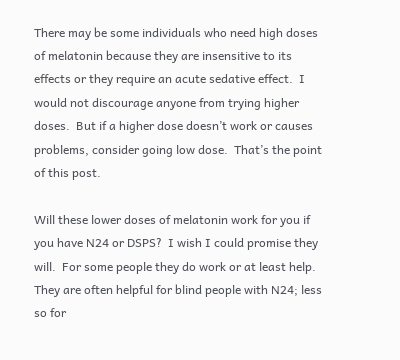There may be some individuals who need high doses of melatonin because they are insensitive to its effects or they require an acute sedative effect.  I would not discourage anyone from trying higher doses.  But if a higher dose doesn’t work or causes problems, consider going low dose.  That’s the point of this post.

Will these lower doses of melatonin work for you if you have N24 or DSPS?  I wish I could promise they will.  For some people they do work or at least help.  They are often helpful for blind people with N24; less so for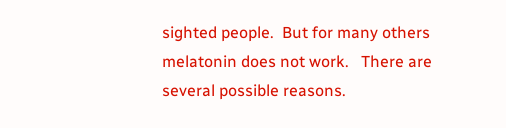sighted people.  But for many others melatonin does not work.   There are several possible reasons.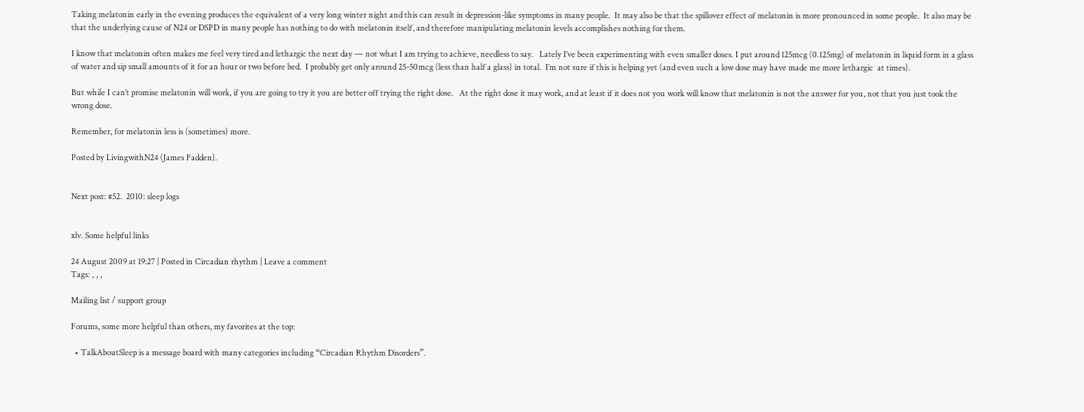Taking melatonin early in the evening produces the equivalent of a very long winter night and this can result in depression-like symptoms in many people.  It may also be that the spillover effect of melatonin is more pronounced in some people.  It also may be that the underlying cause of N24 or DSPD in many people has nothing to do with melatonin itself, and therefore manipulating melatonin levels accomplishes nothing for them.

I know that melatonin often makes me feel very tired and lethargic the next day — not what I am trying to achieve, needless to say.   Lately I’ve been experimenting with even smaller doses. I put around 125mcg (0.125mg) of melatonin in liquid form in a glass of water and sip small amounts of it for an hour or two before bed.  I probably get only around 25-50mcg (less than half a glass) in total.  I’m not sure if this is helping yet (and even such a low dose may have made me more lethargic  at times).

But while I can’t promise melatonin will work, if you are going to try it you are better off trying the right dose.   At the right dose it may work, and at least if it does not you work will know that melatonin is not the answer for you, not that you just took the wrong dose.

Remember, for melatonin less is (sometimes) more.

Posted by LivingwithN24 (James Fadden).


Next post: #52.  2010: sleep logs


xlv. Some helpful links

24 August 2009 at 19:27 | Posted in Circadian rhythm | Leave a comment
Tags: , , ,

Mailing list / support group

Forums, some more helpful than others, my favorites at the top:

  • TalkAboutSleep is a message board with many categories including “Circadian Rhythm Disorders”.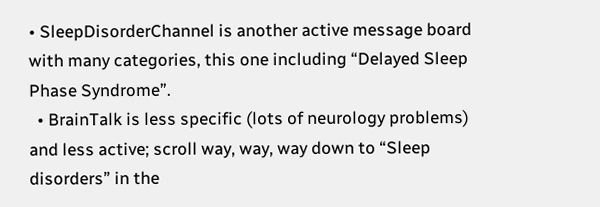• SleepDisorderChannel is another active message board with many categories, this one including “Delayed Sleep Phase Syndrome”.
  • BrainTalk is less specific (lots of neurology problems) and less active; scroll way, way, way down to “Sleep disorders” in the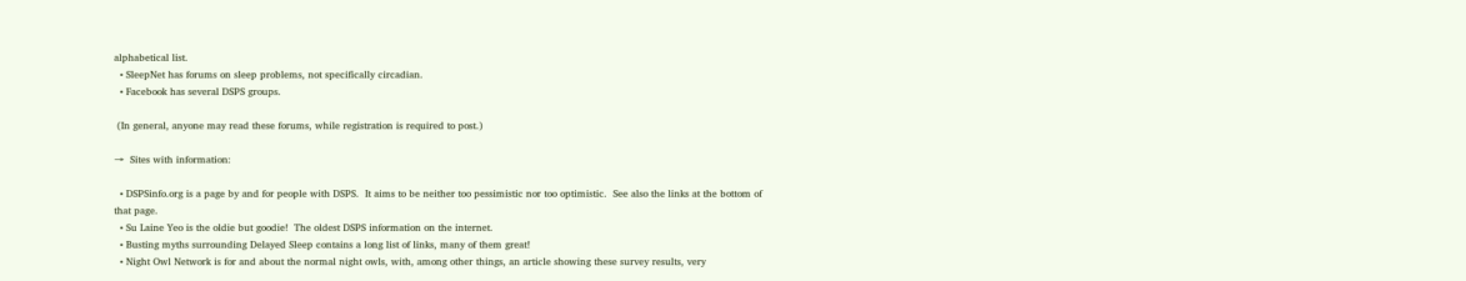alphabetical list.
  • SleepNet has forums on sleep problems, not specifically circadian.
  • Facebook has several DSPS groups.

 (In general, anyone may read these forums, while registration is required to post.)

→  Sites with information:

  • DSPSinfo.org is a page by and for people with DSPS.  It aims to be neither too pessimistic nor too optimistic.  See also the links at the bottom of that page.
  • Su Laine Yeo is the oldie but goodie!  The oldest DSPS information on the internet.
  • Busting myths surrounding Delayed Sleep contains a long list of links, many of them great!
  • Night Owl Network is for and about the normal night owls, with, among other things, an article showing these survey results, very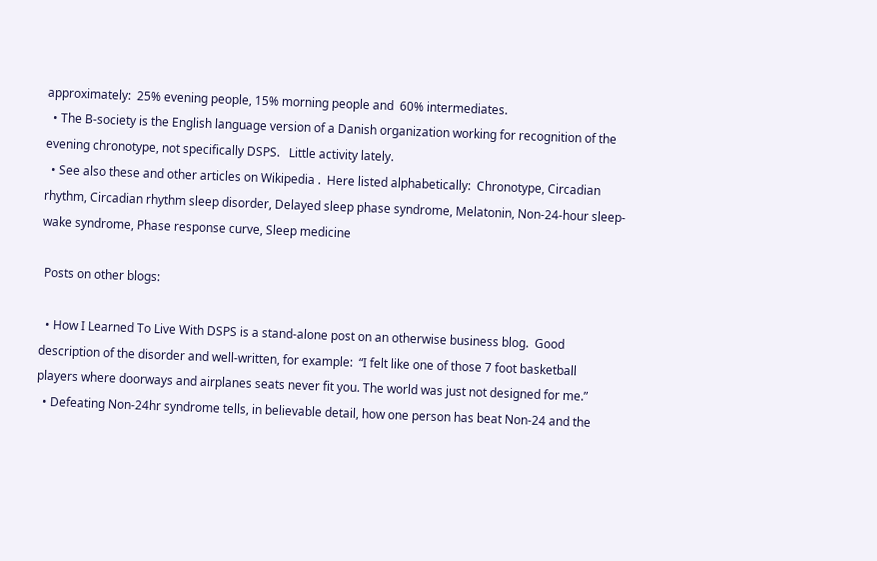approximately:  25% evening people, 15% morning people and  60% intermediates.
  • The B-society is the English language version of a Danish organization working for recognition of the evening chronotype, not specifically DSPS.   Little activity lately.
  • See also these and other articles on Wikipedia .  Here listed alphabetically:  Chronotype, Circadian rhythm, Circadian rhythm sleep disorder, Delayed sleep phase syndrome, Melatonin, Non-24-hour sleep-wake syndrome, Phase response curve, Sleep medicine

 Posts on other blogs:

  • How I Learned To Live With DSPS is a stand-alone post on an otherwise business blog.  Good description of the disorder and well-written, for example:  “I felt like one of those 7 foot basketball players where doorways and airplanes seats never fit you. The world was just not designed for me.”
  • Defeating Non-24hr syndrome tells, in believable detail, how one person has beat Non-24 and the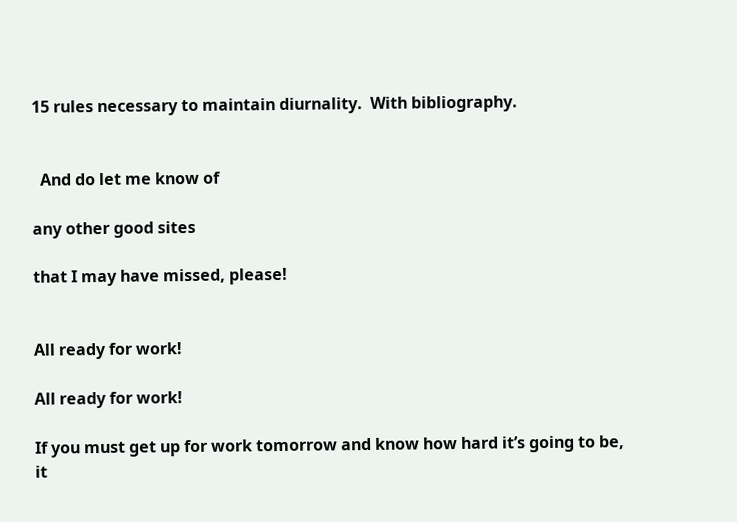15 rules necessary to maintain diurnality.  With bibliography.


  And do let me know of

any other good sites

that I may have missed, please!


All ready for work!

All ready for work!

If you must get up for work tomorrow and know how hard it’s going to be, it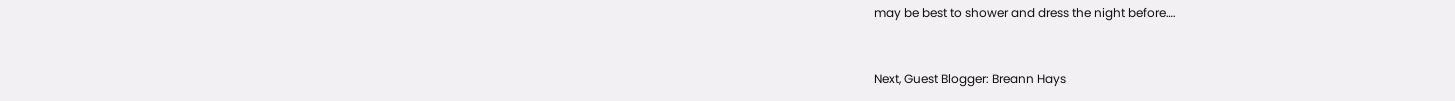may be best to shower and dress the night before….


Next, Guest Blogger: Breann Hays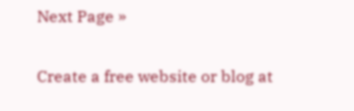Next Page »

Create a free website or blog at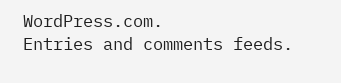WordPress.com.
Entries and comments feeds.